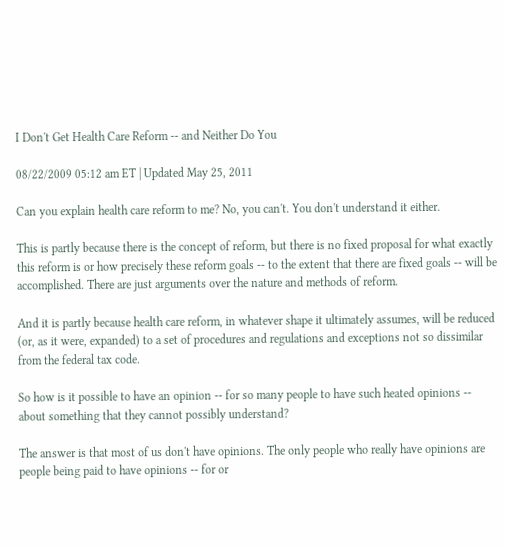I Don't Get Health Care Reform -- and Neither Do You

08/22/2009 05:12 am ET | Updated May 25, 2011

Can you explain health care reform to me? No, you can't. You don't understand it either.

This is partly because there is the concept of reform, but there is no fixed proposal for what exactly this reform is or how precisely these reform goals -- to the extent that there are fixed goals -- will be accomplished. There are just arguments over the nature and methods of reform.

And it is partly because health care reform, in whatever shape it ultimately assumes, will be reduced (or, as it were, expanded) to a set of procedures and regulations and exceptions not so dissimilar from the federal tax code.

So how is it possible to have an opinion -- for so many people to have such heated opinions -- about something that they cannot possibly understand?

The answer is that most of us don't have opinions. The only people who really have opinions are people being paid to have opinions -- for or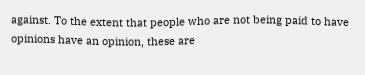against. To the extent that people who are not being paid to have opinions have an opinion, these are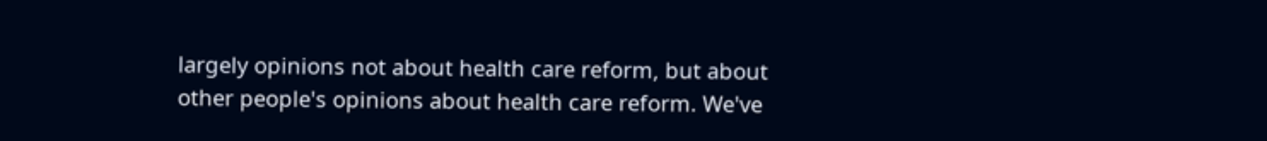largely opinions not about health care reform, but about other people's opinions about health care reform. We've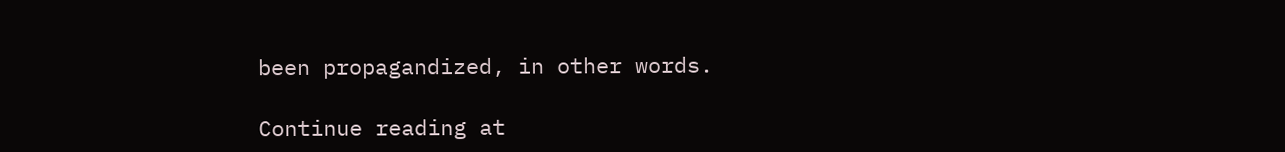been propagandized, in other words.

Continue reading at